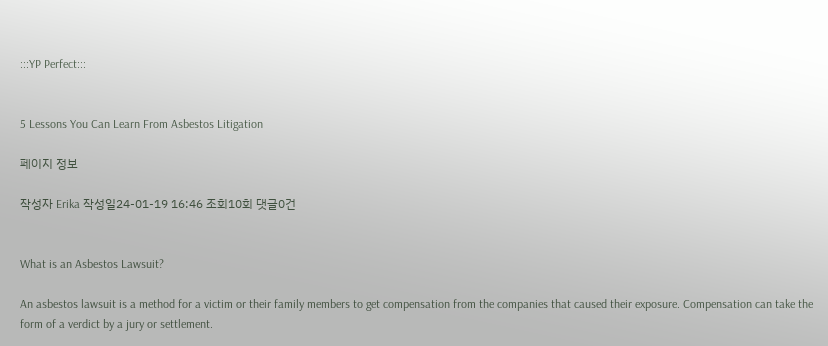:::YP Perfect:::


5 Lessons You Can Learn From Asbestos Litigation

페이지 정보

작성자 Erika 작성일24-01-19 16:46 조회10회 댓글0건


What is an Asbestos Lawsuit?

An asbestos lawsuit is a method for a victim or their family members to get compensation from the companies that caused their exposure. Compensation can take the form of a verdict by a jury or settlement.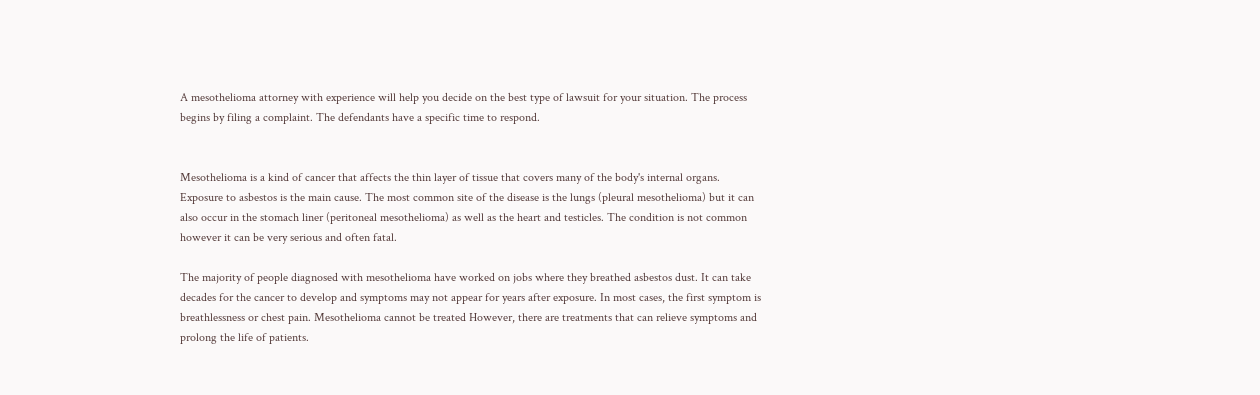A mesothelioma attorney with experience will help you decide on the best type of lawsuit for your situation. The process begins by filing a complaint. The defendants have a specific time to respond.


Mesothelioma is a kind of cancer that affects the thin layer of tissue that covers many of the body's internal organs. Exposure to asbestos is the main cause. The most common site of the disease is the lungs (pleural mesothelioma) but it can also occur in the stomach liner (peritoneal mesothelioma) as well as the heart and testicles. The condition is not common however it can be very serious and often fatal.

The majority of people diagnosed with mesothelioma have worked on jobs where they breathed asbestos dust. It can take decades for the cancer to develop and symptoms may not appear for years after exposure. In most cases, the first symptom is breathlessness or chest pain. Mesothelioma cannot be treated However, there are treatments that can relieve symptoms and prolong the life of patients.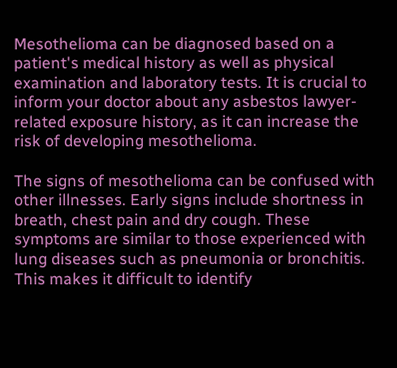Mesothelioma can be diagnosed based on a patient's medical history as well as physical examination and laboratory tests. It is crucial to inform your doctor about any asbestos lawyer-related exposure history, as it can increase the risk of developing mesothelioma.

The signs of mesothelioma can be confused with other illnesses. Early signs include shortness in breath, chest pain and dry cough. These symptoms are similar to those experienced with lung diseases such as pneumonia or bronchitis. This makes it difficult to identify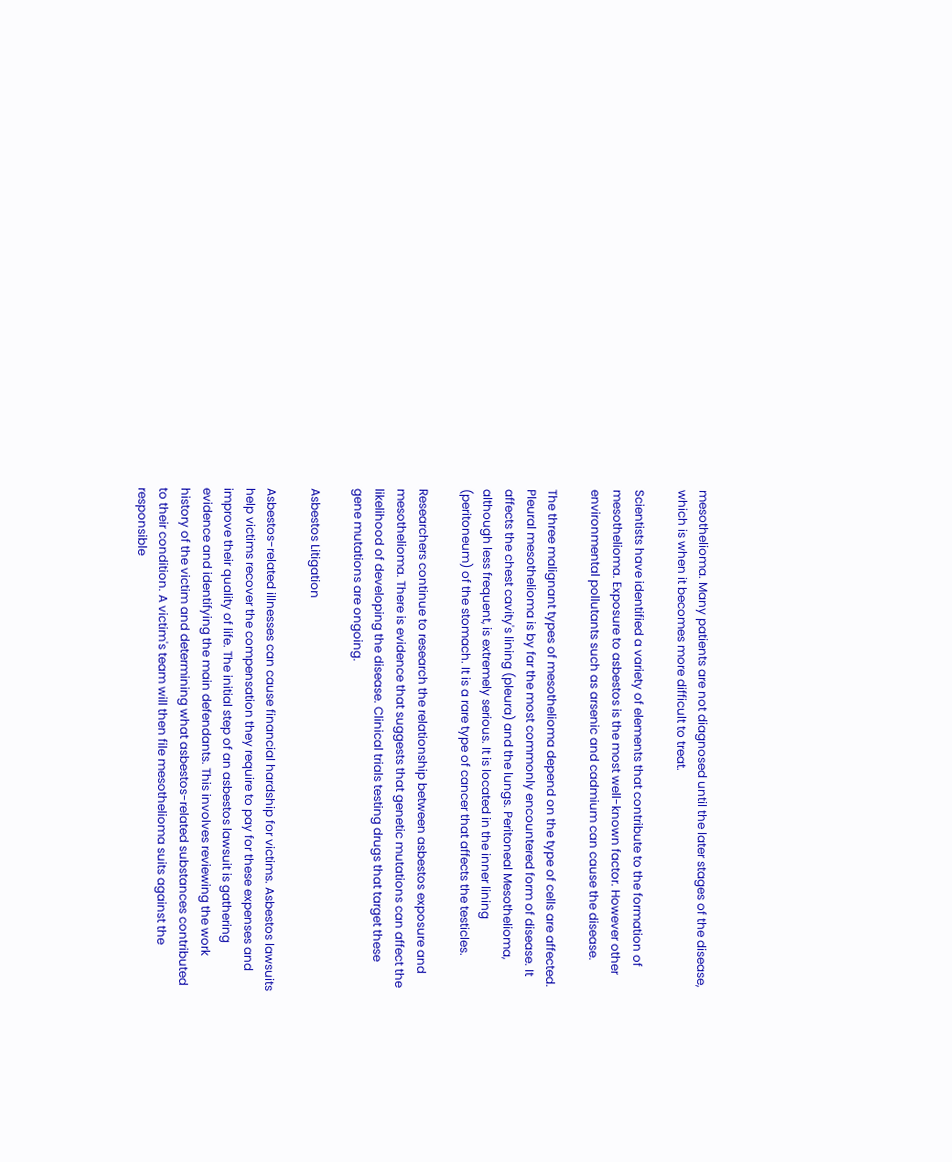mesothelioma. Many patients are not diagnosed until the later stages of the disease, which is when it becomes more difficult to treat.

Scientists have identified a variety of elements that contribute to the formation of mesothelioma. Exposure to asbestos is the most well-known factor. However other environmental pollutants such as arsenic and cadmium can cause the disease.

The three malignant types of mesothelioma depend on the type of cells are affected. Pleural mesothelioma is by far the most commonly encountered form of disease. It affects the chest cavity's lining (pleura) and the lungs. Peritoneal Mesothelioma, although less frequent, is extremely serious. It is located in the inner lining (peritoneum) of the stomach. It is a rare type of cancer that affects the testicles.

Researchers continue to research the relationship between asbestos exposure and mesothelioma. There is evidence that suggests that genetic mutations can affect the likelihood of developing the disease. Clinical trials testing drugs that target these gene mutations are ongoing.

Asbestos Litigation

Asbestos-related illnesses can cause financial hardship for victims. Asbestos lawsuits help victims recover the compensation they require to pay for these expenses and improve their quality of life. The initial step of an asbestos lawsuit is gathering evidence and identifying the main defendants. This involves reviewing the work history of the victim and determining what asbestos-related substances contributed to their condition. A victim's team will then file mesothelioma suits against the responsible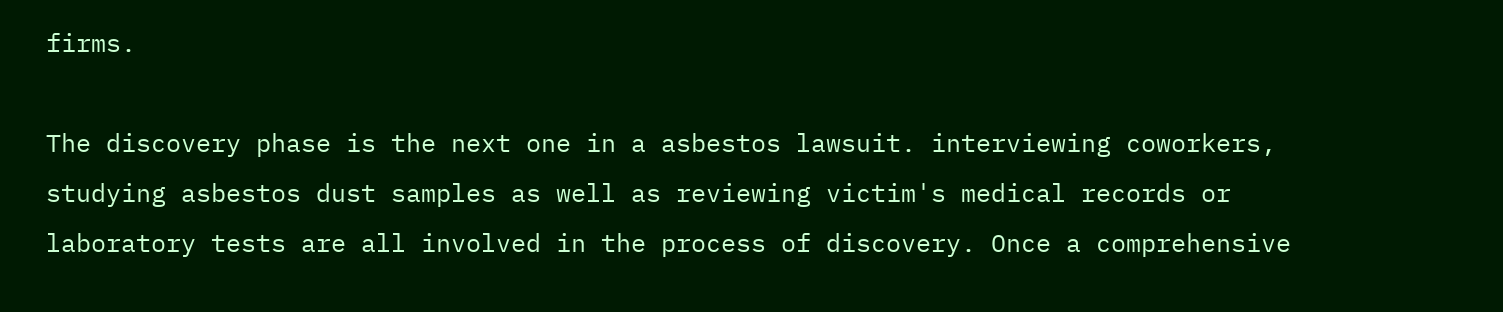firms.

The discovery phase is the next one in a asbestos lawsuit. interviewing coworkers, studying asbestos dust samples as well as reviewing victim's medical records or laboratory tests are all involved in the process of discovery. Once a comprehensive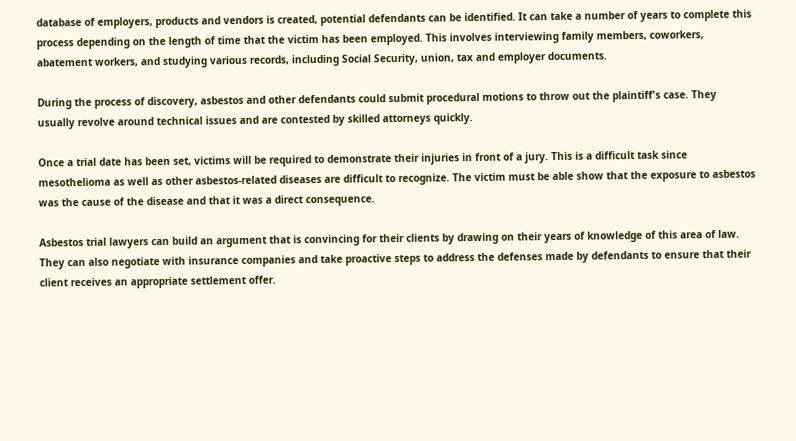database of employers, products and vendors is created, potential defendants can be identified. It can take a number of years to complete this process depending on the length of time that the victim has been employed. This involves interviewing family members, coworkers, abatement workers, and studying various records, including Social Security, union, tax and employer documents.

During the process of discovery, asbestos and other defendants could submit procedural motions to throw out the plaintiff's case. They usually revolve around technical issues and are contested by skilled attorneys quickly.

Once a trial date has been set, victims will be required to demonstrate their injuries in front of a jury. This is a difficult task since mesothelioma as well as other asbestos-related diseases are difficult to recognize. The victim must be able show that the exposure to asbestos was the cause of the disease and that it was a direct consequence.

Asbestos trial lawyers can build an argument that is convincing for their clients by drawing on their years of knowledge of this area of law. They can also negotiate with insurance companies and take proactive steps to address the defenses made by defendants to ensure that their client receives an appropriate settlement offer.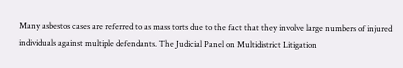Many asbestos cases are referred to as mass torts due to the fact that they involve large numbers of injured individuals against multiple defendants. The Judicial Panel on Multidistrict Litigation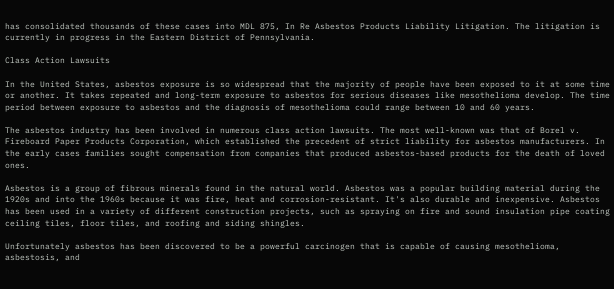has consolidated thousands of these cases into MDL 875, In Re Asbestos Products Liability Litigation. The litigation is currently in progress in the Eastern District of Pennsylvania.

Class Action Lawsuits

In the United States, asbestos exposure is so widespread that the majority of people have been exposed to it at some time or another. It takes repeated and long-term exposure to asbestos for serious diseases like mesothelioma develop. The time period between exposure to asbestos and the diagnosis of mesothelioma could range between 10 and 60 years.

The asbestos industry has been involved in numerous class action lawsuits. The most well-known was that of Borel v. Fireboard Paper Products Corporation, which established the precedent of strict liability for asbestos manufacturers. In the early cases families sought compensation from companies that produced asbestos-based products for the death of loved ones.

Asbestos is a group of fibrous minerals found in the natural world. Asbestos was a popular building material during the 1920s and into the 1960s because it was fire, heat and corrosion-resistant. It's also durable and inexpensive. Asbestos has been used in a variety of different construction projects, such as spraying on fire and sound insulation pipe coating ceiling tiles, floor tiles, and roofing and siding shingles.

Unfortunately asbestos has been discovered to be a powerful carcinogen that is capable of causing mesothelioma, asbestosis, and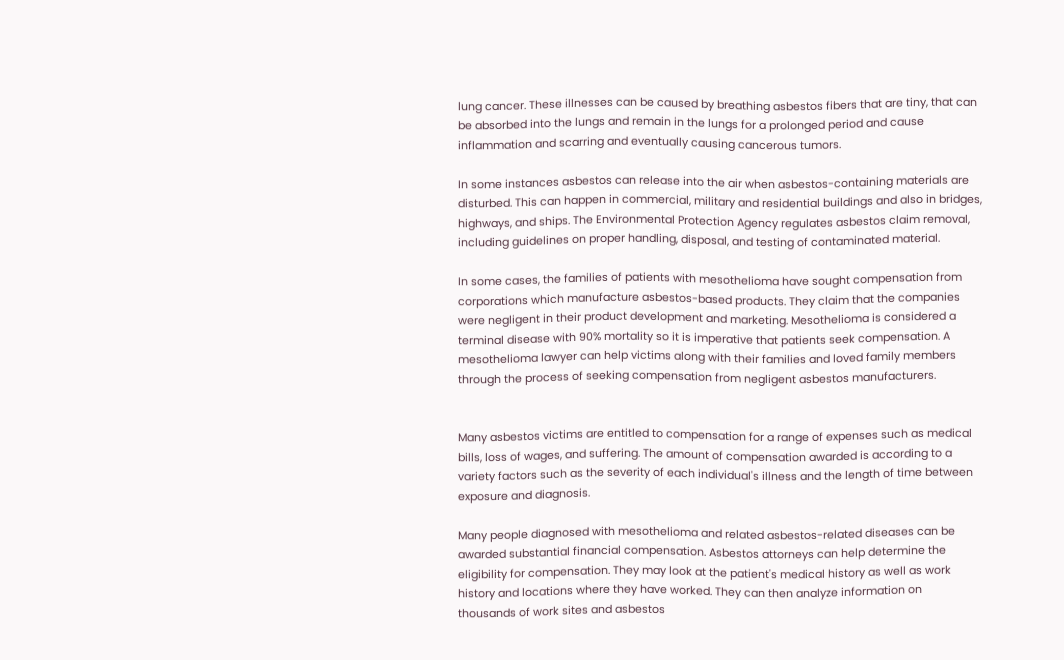lung cancer. These illnesses can be caused by breathing asbestos fibers that are tiny, that can be absorbed into the lungs and remain in the lungs for a prolonged period and cause inflammation and scarring and eventually causing cancerous tumors.

In some instances asbestos can release into the air when asbestos-containing materials are disturbed. This can happen in commercial, military and residential buildings and also in bridges, highways, and ships. The Environmental Protection Agency regulates asbestos claim removal, including guidelines on proper handling, disposal, and testing of contaminated material.

In some cases, the families of patients with mesothelioma have sought compensation from corporations which manufacture asbestos-based products. They claim that the companies were negligent in their product development and marketing. Mesothelioma is considered a terminal disease with 90% mortality so it is imperative that patients seek compensation. A mesothelioma lawyer can help victims along with their families and loved family members through the process of seeking compensation from negligent asbestos manufacturers.


Many asbestos victims are entitled to compensation for a range of expenses such as medical bills, loss of wages, and suffering. The amount of compensation awarded is according to a variety factors such as the severity of each individual's illness and the length of time between exposure and diagnosis.

Many people diagnosed with mesothelioma and related asbestos-related diseases can be awarded substantial financial compensation. Asbestos attorneys can help determine the eligibility for compensation. They may look at the patient's medical history as well as work history and locations where they have worked. They can then analyze information on thousands of work sites and asbestos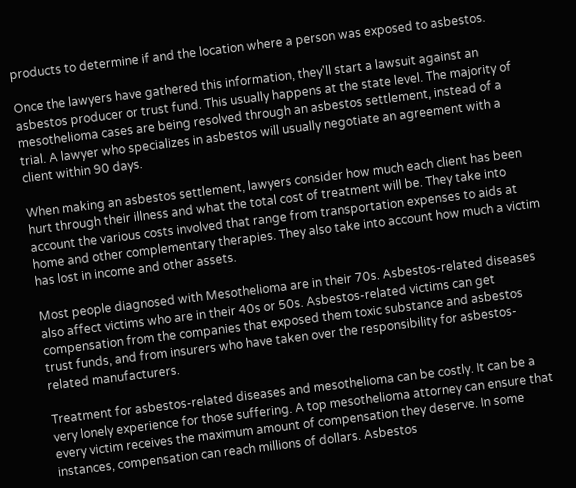products to determine if and the location where a person was exposed to asbestos.

Once the lawyers have gathered this information, they'll start a lawsuit against an asbestos producer or trust fund. This usually happens at the state level. The majority of mesothelioma cases are being resolved through an asbestos settlement, instead of a trial. A lawyer who specializes in asbestos will usually negotiate an agreement with a client within 90 days.

When making an asbestos settlement, lawyers consider how much each client has been hurt through their illness and what the total cost of treatment will be. They take into account the various costs involved that range from transportation expenses to aids at home and other complementary therapies. They also take into account how much a victim has lost in income and other assets.

Most people diagnosed with Mesothelioma are in their 70s. Asbestos-related diseases also affect victims who are in their 40s or 50s. Asbestos-related victims can get compensation from the companies that exposed them toxic substance and asbestos trust funds, and from insurers who have taken over the responsibility for asbestos-related manufacturers.

Treatment for asbestos-related diseases and mesothelioma can be costly. It can be a very lonely experience for those suffering. A top mesothelioma attorney can ensure that every victim receives the maximum amount of compensation they deserve. In some instances, compensation can reach millions of dollars. Asbestos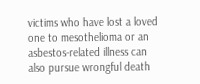victims who have lost a loved one to mesothelioma or an asbestos-related illness can also pursue wrongful death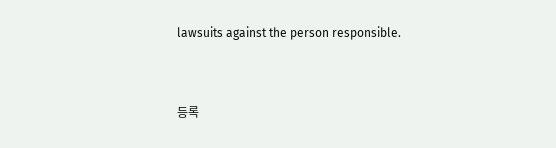lawsuits against the person responsible.


등록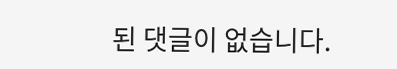된 댓글이 없습니다.